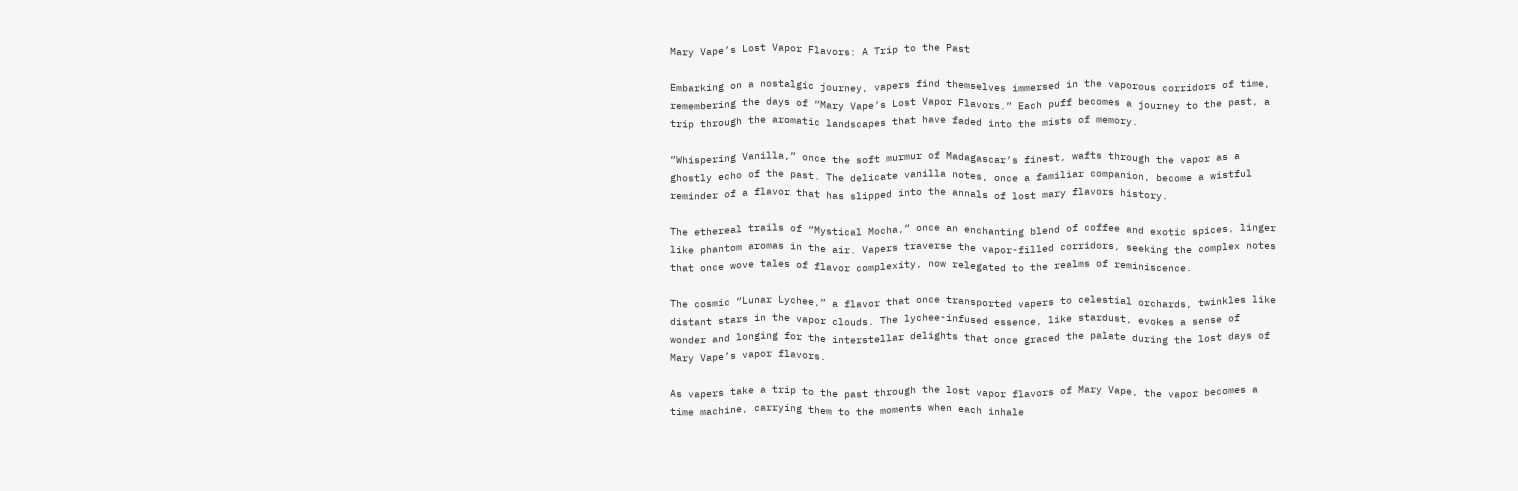Mary Vape’s Lost Vapor Flavors: A Trip to the Past

Embarking on a nostalgic journey, vapers find themselves immersed in the vaporous corridors of time, remembering the days of “Mary Vape’s Lost Vapor Flavors.” Each puff becomes a journey to the past, a trip through the aromatic landscapes that have faded into the mists of memory.

“Whispering Vanilla,” once the soft murmur of Madagascar’s finest, wafts through the vapor as a ghostly echo of the past. The delicate vanilla notes, once a familiar companion, become a wistful reminder of a flavor that has slipped into the annals of lost mary flavors history.

The ethereal trails of “Mystical Mocha,” once an enchanting blend of coffee and exotic spices, linger like phantom aromas in the air. Vapers traverse the vapor-filled corridors, seeking the complex notes that once wove tales of flavor complexity, now relegated to the realms of reminiscence.

The cosmic “Lunar Lychee,” a flavor that once transported vapers to celestial orchards, twinkles like distant stars in the vapor clouds. The lychee-infused essence, like stardust, evokes a sense of wonder and longing for the interstellar delights that once graced the palate during the lost days of Mary Vape’s vapor flavors.

As vapers take a trip to the past through the lost vapor flavors of Mary Vape, the vapor becomes a time machine, carrying them to the moments when each inhale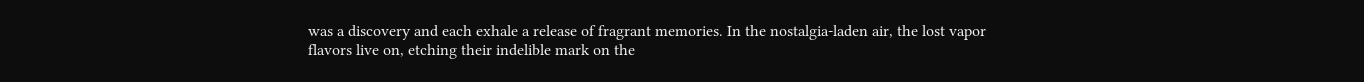was a discovery and each exhale a release of fragrant memories. In the nostalgia-laden air, the lost vapor flavors live on, etching their indelible mark on the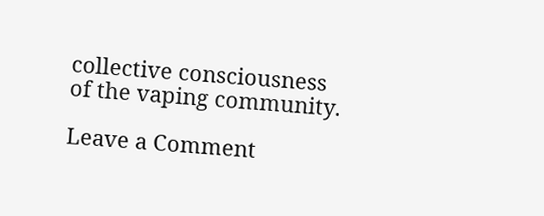collective consciousness of the vaping community.

Leave a Comment